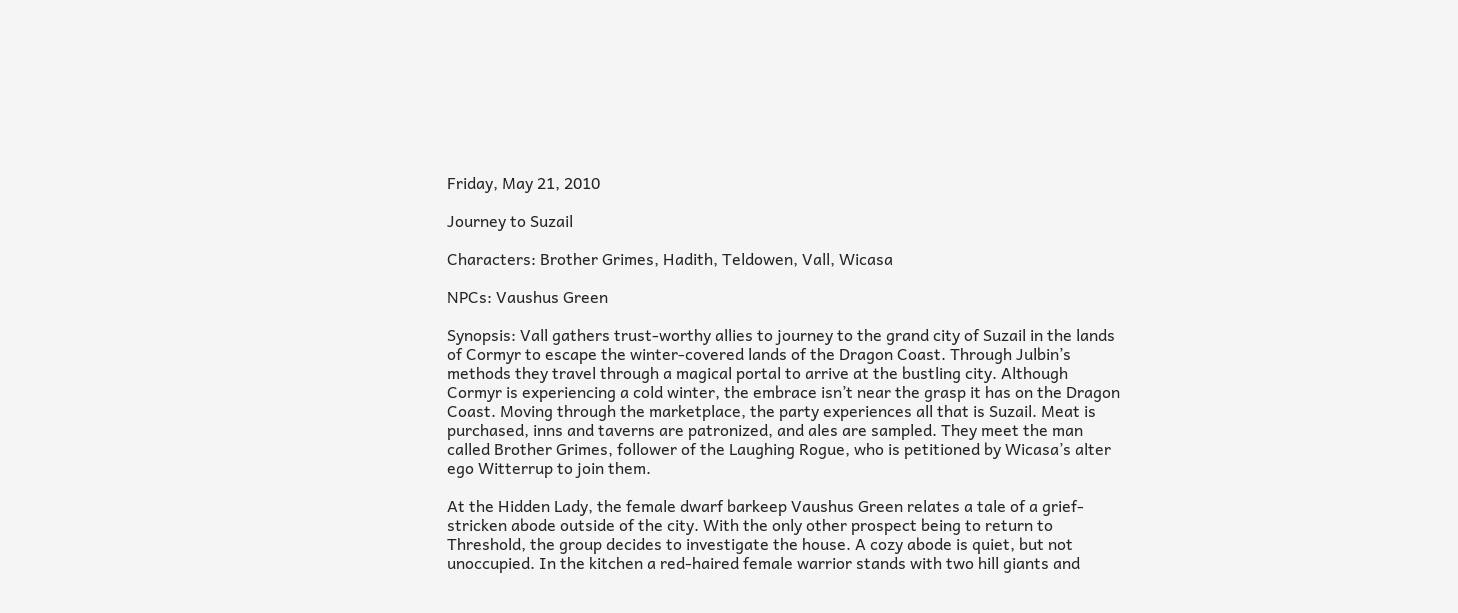Friday, May 21, 2010

Journey to Suzail

Characters: Brother Grimes, Hadith, Teldowen, Vall, Wicasa

NPCs: Vaushus Green

Synopsis: Vall gathers trust-worthy allies to journey to the grand city of Suzail in the lands of Cormyr to escape the winter-covered lands of the Dragon Coast. Through Julbin’s methods they travel through a magical portal to arrive at the bustling city. Although Cormyr is experiencing a cold winter, the embrace isn’t near the grasp it has on the Dragon Coast. Moving through the marketplace, the party experiences all that is Suzail. Meat is purchased, inns and taverns are patronized, and ales are sampled. They meet the man called Brother Grimes, follower of the Laughing Rogue, who is petitioned by Wicasa’s alter ego Witterrup to join them.

At the Hidden Lady, the female dwarf barkeep Vaushus Green relates a tale of a grief-stricken abode outside of the city. With the only other prospect being to return to Threshold, the group decides to investigate the house. A cozy abode is quiet, but not unoccupied. In the kitchen a red-haired female warrior stands with two hill giants and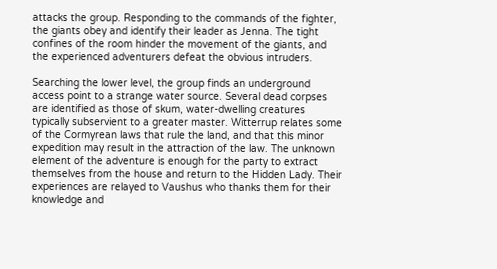attacks the group. Responding to the commands of the fighter, the giants obey and identify their leader as Jenna. The tight confines of the room hinder the movement of the giants, and the experienced adventurers defeat the obvious intruders.

Searching the lower level, the group finds an underground access point to a strange water source. Several dead corpses are identified as those of skum, water-dwelling creatures typically subservient to a greater master. Witterrup relates some of the Cormyrean laws that rule the land, and that this minor expedition may result in the attraction of the law. The unknown element of the adventure is enough for the party to extract themselves from the house and return to the Hidden Lady. Their experiences are relayed to Vaushus who thanks them for their knowledge and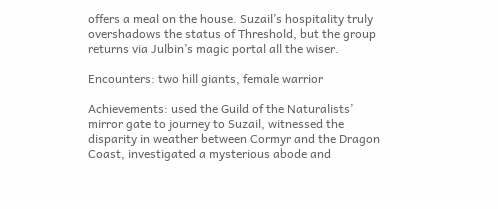offers a meal on the house. Suzail’s hospitality truly overshadows the status of Threshold, but the group returns via Julbin’s magic portal all the wiser.

Encounters: two hill giants, female warrior

Achievements: used the Guild of the Naturalists’ mirror gate to journey to Suzail, witnessed the disparity in weather between Cormyr and the Dragon Coast, investigated a mysterious abode and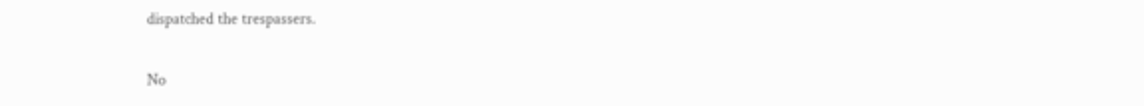dispatched the trespassers.

No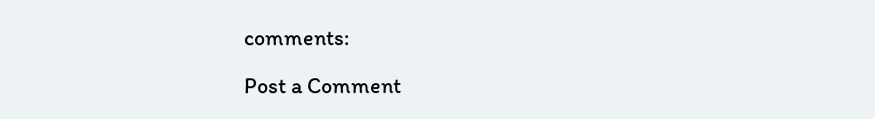comments:

Post a Comment